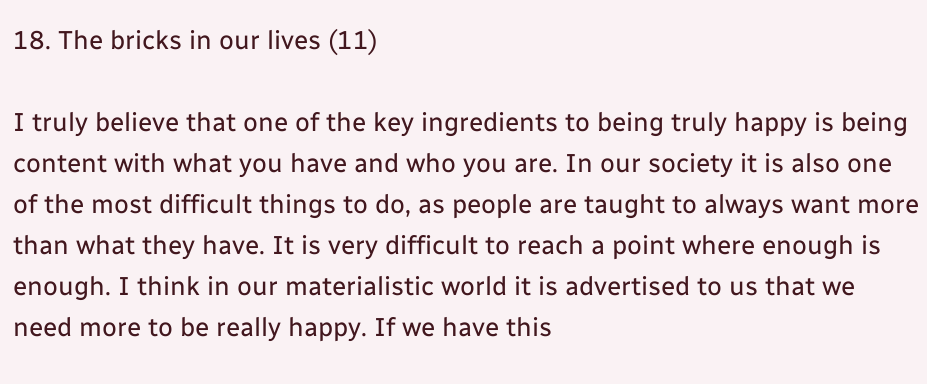18. The bricks in our lives (11)

I truly believe that one of the key ingredients to being truly happy is being content with what you have and who you are. In our society it is also one of the most difficult things to do, as people are taught to always want more than what they have. It is very difficult to reach a point where enough is enough. I think in our materialistic world it is advertised to us that we need more to be really happy. If we have this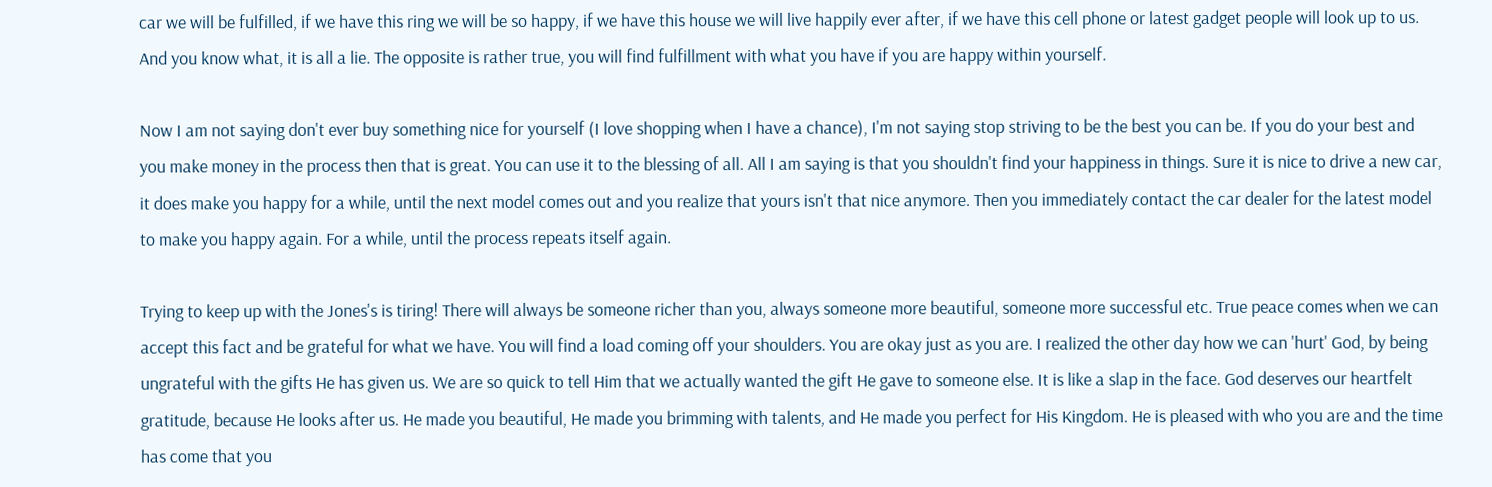car we will be fulfilled, if we have this ring we will be so happy, if we have this house we will live happily ever after, if we have this cell phone or latest gadget people will look up to us. And you know what, it is all a lie. The opposite is rather true, you will find fulfillment with what you have if you are happy within yourself.

Now I am not saying don't ever buy something nice for yourself (I love shopping when I have a chance), I'm not saying stop striving to be the best you can be. If you do your best and you make money in the process then that is great. You can use it to the blessing of all. All I am saying is that you shouldn't find your happiness in things. Sure it is nice to drive a new car, it does make you happy for a while, until the next model comes out and you realize that yours isn't that nice anymore. Then you immediately contact the car dealer for the latest model to make you happy again. For a while, until the process repeats itself again.

Trying to keep up with the Jones's is tiring! There will always be someone richer than you, always someone more beautiful, someone more successful etc. True peace comes when we can accept this fact and be grateful for what we have. You will find a load coming off your shoulders. You are okay just as you are. I realized the other day how we can 'hurt' God, by being ungrateful with the gifts He has given us. We are so quick to tell Him that we actually wanted the gift He gave to someone else. It is like a slap in the face. God deserves our heartfelt gratitude, because He looks after us. He made you beautiful, He made you brimming with talents, and He made you perfect for His Kingdom. He is pleased with who you are and the time has come that you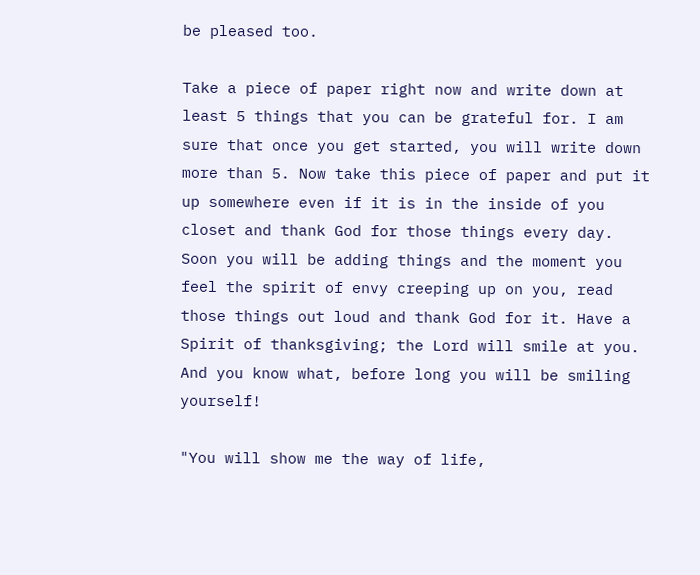be pleased too.

Take a piece of paper right now and write down at least 5 things that you can be grateful for. I am sure that once you get started, you will write down more than 5. Now take this piece of paper and put it up somewhere even if it is in the inside of you closet and thank God for those things every day. Soon you will be adding things and the moment you feel the spirit of envy creeping up on you, read those things out loud and thank God for it. Have a Spirit of thanksgiving; the Lord will smile at you. And you know what, before long you will be smiling yourself!

"You will show me the way of life,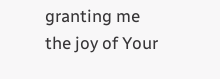granting me the joy of Your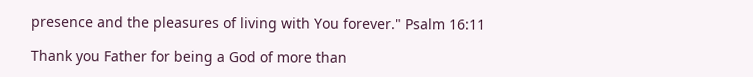presence and the pleasures of living with You forever." Psalm 16:11

Thank you Father for being a God of more than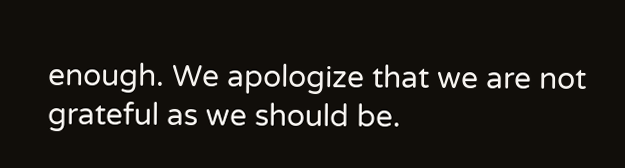enough. We apologize that we are not grateful as we should be.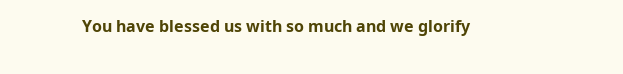You have blessed us with so much and we glorify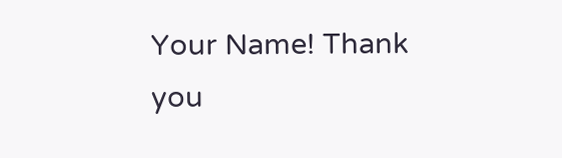Your Name! Thank you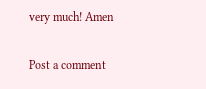very much! Amen


Post a comment